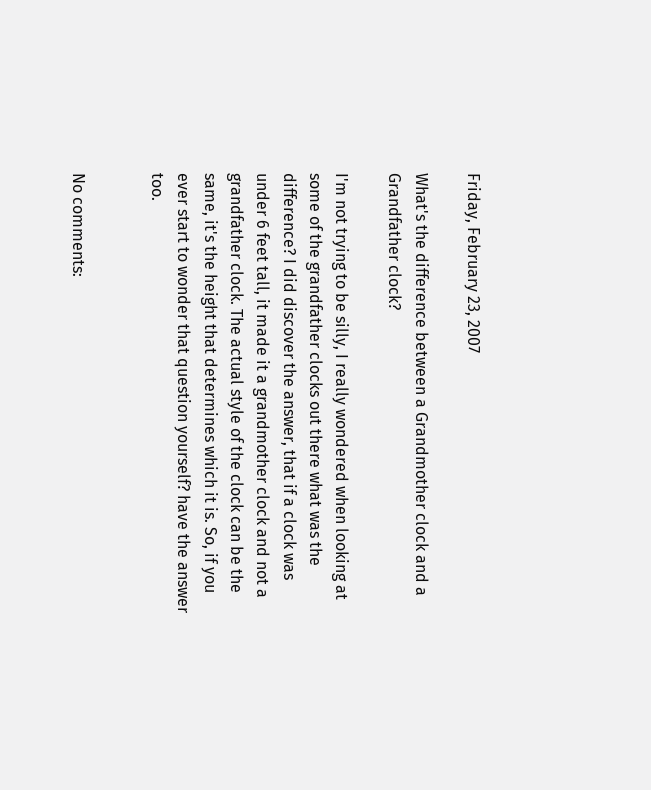Friday, February 23, 2007

What's the difference between a Grandmother clock and a Grandfather clock?

I'm not trying to be silly, I really wondered when looking at some of the grandfather clocks out there what was the difference? I did discover the answer, that if a clock was under 6 feet tall, it made it a grandmother clock and not a grandfather clock. The actual style of the clock can be the same, it's the height that determines which it is. So, if you ever start to wonder that question yourself? have the answer too.


No comments: